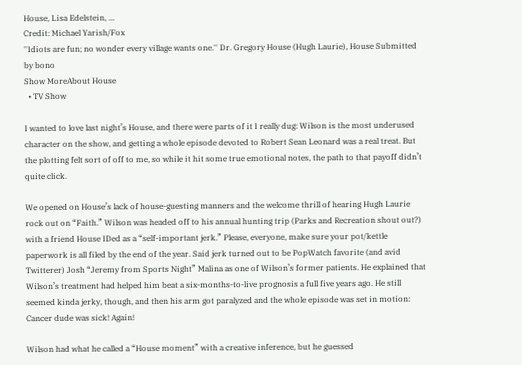House, Lisa Edelstein, ...
Credit: Michael Yarish/Fox
''Idiots are fun; no wonder every village wants one.'' Dr. Gregory House (Hugh Laurie), House Submitted by bono
Show MoreAbout House
  • TV Show

I wanted to love last night’s House, and there were parts of it I really dug: Wilson is the most underused character on the show, and getting a whole episode devoted to Robert Sean Leonard was a real treat. But the plotting felt sort of off to me, so while it hit some true emotional notes, the path to that payoff didn’t quite click.

We opened on House’s lack of house-guesting manners and the welcome thrill of hearing Hugh Laurie rock out on “Faith.” Wilson was headed off to his annual hunting trip (Parks and Recreation shout out?) with a friend House IDed as a “self-important jerk.” Please, everyone, make sure your pot/kettle paperwork is all filed by the end of the year. Said jerk turned out to be PopWatch favorite (and avid Twitterer) Josh “Jeremy from Sports Night” Malina as one of Wilson’s former patients. He explained that Wilson’s treatment had helped him beat a six-months-to-live prognosis a full five years ago. He still seemed kinda jerky, though, and then his arm got paralyzed and the whole episode was set in motion: Cancer dude was sick! Again!

Wilson had what he called a “House moment” with a creative inference, but he guessed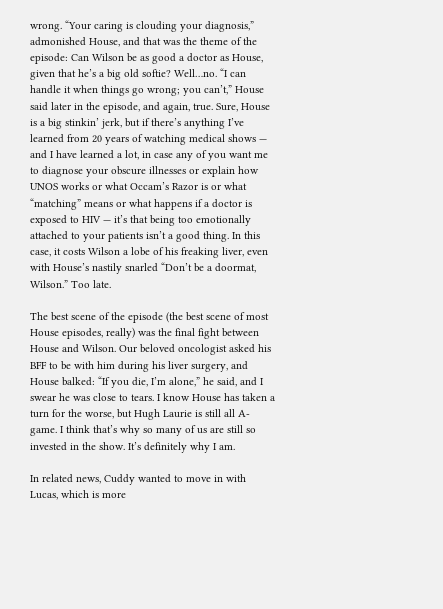wrong. “Your caring is clouding your diagnosis,” admonished House, and that was the theme of the episode: Can Wilson be as good a doctor as House, given that he’s a big old softie? Well…no. “I can handle it when things go wrong; you can’t,” House said later in the episode, and again, true. Sure, House is a big stinkin’ jerk, but if there’s anything I’ve learned from 20 years of watching medical shows — and I have learned a lot, in case any of you want me to diagnose your obscure illnesses or explain how UNOS works or what Occam’s Razor is or what “matching” means or what happens if a doctor is exposed to HIV — it’s that being too emotionally attached to your patients isn’t a good thing. In this case, it costs Wilson a lobe of his freaking liver, even with House’s nastily snarled “Don’t be a doormat, Wilson.” Too late.

The best scene of the episode (the best scene of most House episodes, really) was the final fight between House and Wilson. Our beloved oncologist asked his BFF to be with him during his liver surgery, and House balked: “If you die, I’m alone,” he said, and I swear he was close to tears. I know House has taken a turn for the worse, but Hugh Laurie is still all A-game. I think that’s why so many of us are still so invested in the show. It’s definitely why I am.

In related news, Cuddy wanted to move in with Lucas, which is more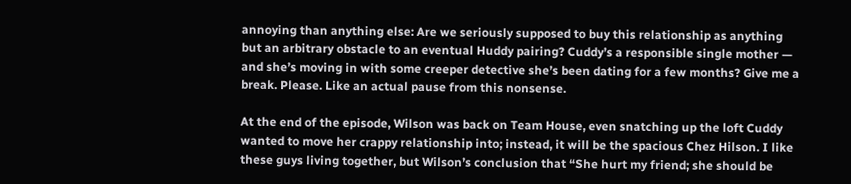annoying than anything else: Are we seriously supposed to buy this relationship as anything but an arbitrary obstacle to an eventual Huddy pairing? Cuddy’s a responsible single mother — and she’s moving in with some creeper detective she’s been dating for a few months? Give me a break. Please. Like an actual pause from this nonsense.

At the end of the episode, Wilson was back on Team House, even snatching up the loft Cuddy wanted to move her crappy relationship into; instead, it will be the spacious Chez Hilson. I like these guys living together, but Wilson’s conclusion that “She hurt my friend; she should be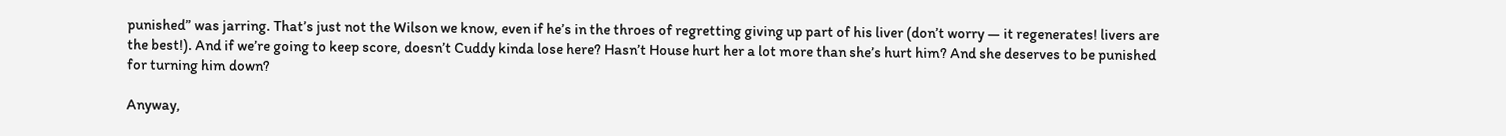punished” was jarring. That’s just not the Wilson we know, even if he’s in the throes of regretting giving up part of his liver (don’t worry — it regenerates! livers are the best!). And if we’re going to keep score, doesn’t Cuddy kinda lose here? Hasn’t House hurt her a lot more than she’s hurt him? And she deserves to be punished for turning him down?

Anyway,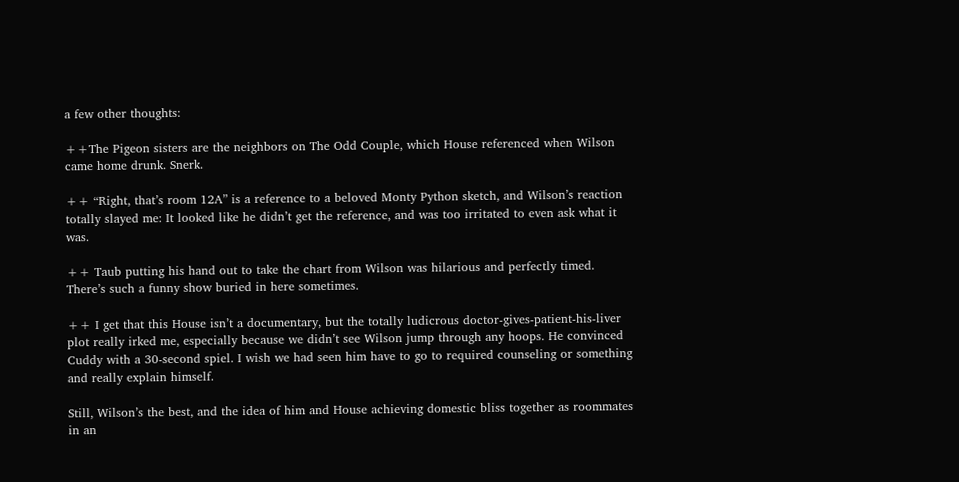a few other thoughts:

++The Pigeon sisters are the neighbors on The Odd Couple, which House referenced when Wilson came home drunk. Snerk.

++ “Right, that’s room 12A” is a reference to a beloved Monty Python sketch, and Wilson’s reaction totally slayed me: It looked like he didn’t get the reference, and was too irritated to even ask what it was.

++ Taub putting his hand out to take the chart from Wilson was hilarious and perfectly timed. There’s such a funny show buried in here sometimes.

++ I get that this House isn’t a documentary, but the totally ludicrous doctor-gives-patient-his-liver plot really irked me, especially because we didn’t see Wilson jump through any hoops. He convinced Cuddy with a 30-second spiel. I wish we had seen him have to go to required counseling or something and really explain himself.

Still, Wilson’s the best, and the idea of him and House achieving domestic bliss together as roommates in an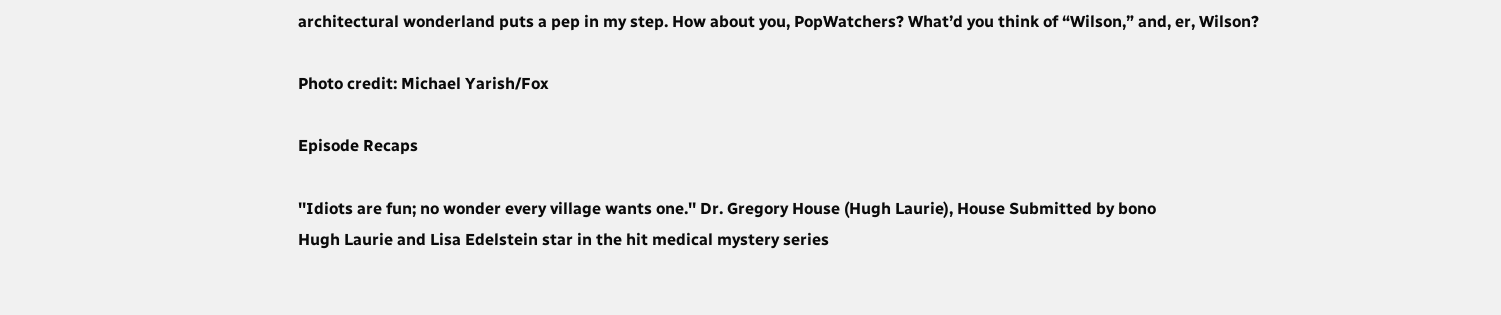architectural wonderland puts a pep in my step. How about you, PopWatchers? What’d you think of “Wilson,” and, er, Wilson?

Photo credit: Michael Yarish/Fox

Episode Recaps

''Idiots are fun; no wonder every village wants one.'' Dr. Gregory House (Hugh Laurie), House Submitted by bono
Hugh Laurie and Lisa Edelstein star in the hit medical mystery series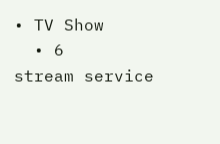• TV Show
  • 6
stream service